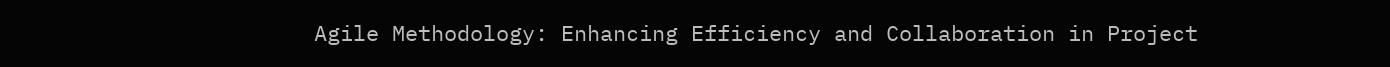Agile Methodology: Enhancing Efficiency and Collaboration in Project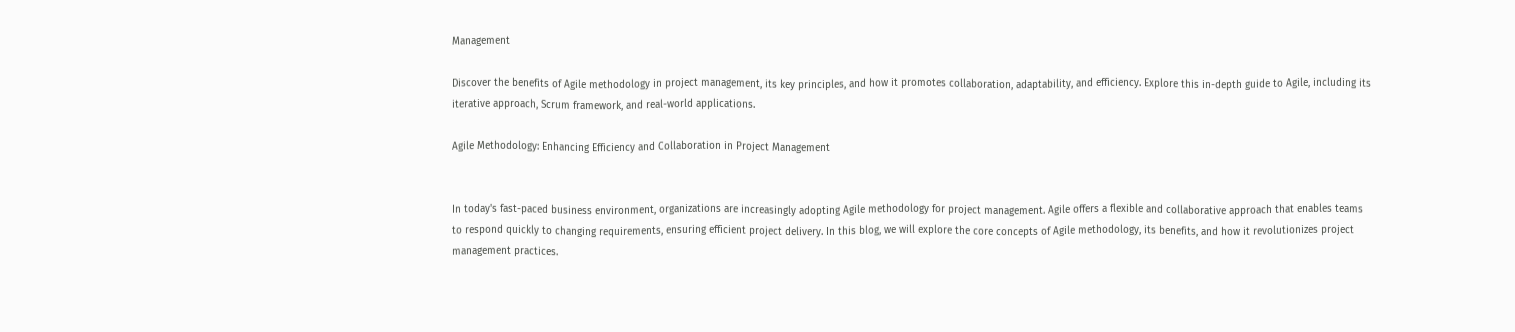Management

Discover the benefits of Agile methodology in project management, its key principles, and how it promotes collaboration, adaptability, and efficiency. Explore this in-depth guide to Agile, including its iterative approach, Scrum framework, and real-world applications.

Agile Methodology: Enhancing Efficiency and Collaboration in Project Management


In today's fast-paced business environment, organizations are increasingly adopting Agile methodology for project management. Agile offers a flexible and collaborative approach that enables teams to respond quickly to changing requirements, ensuring efficient project delivery. In this blog, we will explore the core concepts of Agile methodology, its benefits, and how it revolutionizes project management practices.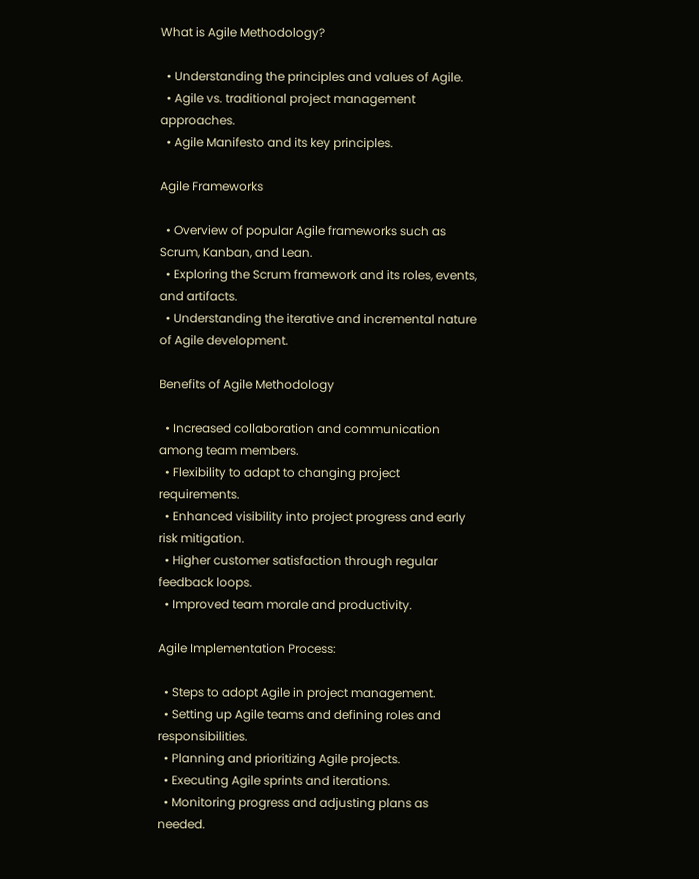What is Agile Methodology?

  • Understanding the principles and values of Agile.
  • Agile vs. traditional project management approaches.
  • Agile Manifesto and its key principles.

Agile Frameworks

  • Overview of popular Agile frameworks such as Scrum, Kanban, and Lean.
  • Exploring the Scrum framework and its roles, events, and artifacts.
  • Understanding the iterative and incremental nature of Agile development.

Benefits of Agile Methodology

  • Increased collaboration and communication among team members.
  • Flexibility to adapt to changing project requirements.
  • Enhanced visibility into project progress and early risk mitigation.
  • Higher customer satisfaction through regular feedback loops.
  • Improved team morale and productivity.

Agile Implementation Process:

  • Steps to adopt Agile in project management.
  • Setting up Agile teams and defining roles and responsibilities.
  • Planning and prioritizing Agile projects.
  • Executing Agile sprints and iterations.
  • Monitoring progress and adjusting plans as needed.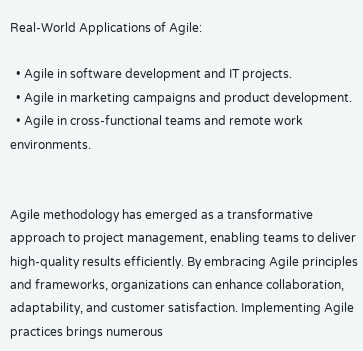Real-World Applications of Agile:

  • Agile in software development and IT projects.
  • Agile in marketing campaigns and product development.
  • Agile in cross-functional teams and remote work environments.


Agile methodology has emerged as a transformative approach to project management, enabling teams to deliver high-quality results efficiently. By embracing Agile principles and frameworks, organizations can enhance collaboration, adaptability, and customer satisfaction. Implementing Agile practices brings numerous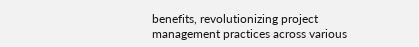benefits, revolutionizing project management practices across various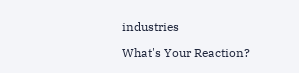industries

What's Your Reaction?